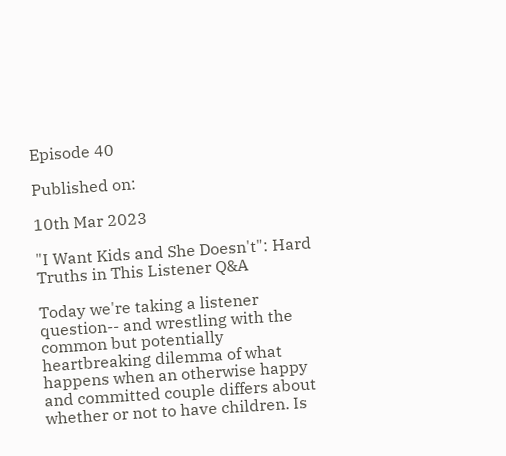Episode 40

Published on:

10th Mar 2023

"I Want Kids and She Doesn't": Hard Truths in This Listener Q&A

Today we're taking a listener question-- and wrestling with the common but potentially heartbreaking dilemma of what happens when an otherwise happy and committed couple differs about whether or not to have children. Is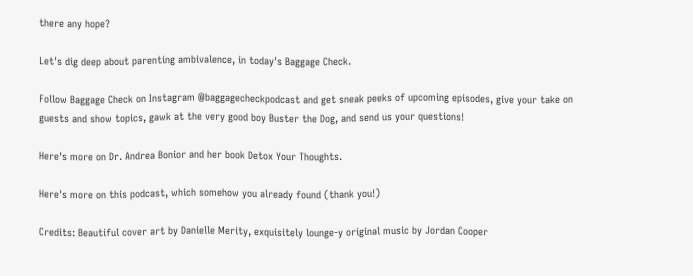there any hope?

Let's dig deep about parenting ambivalence, in today's Baggage Check.

Follow Baggage Check on Instagram @baggagecheckpodcast and get sneak peeks of upcoming episodes, give your take on guests and show topics, gawk at the very good boy Buster the Dog, and send us your questions!

Here's more on Dr. Andrea Bonior and her book Detox Your Thoughts.

Here's more on this podcast, which somehow you already found (thank you!)

Credits: Beautiful cover art by Danielle Merity, exquisitely lounge-y original music by Jordan Cooper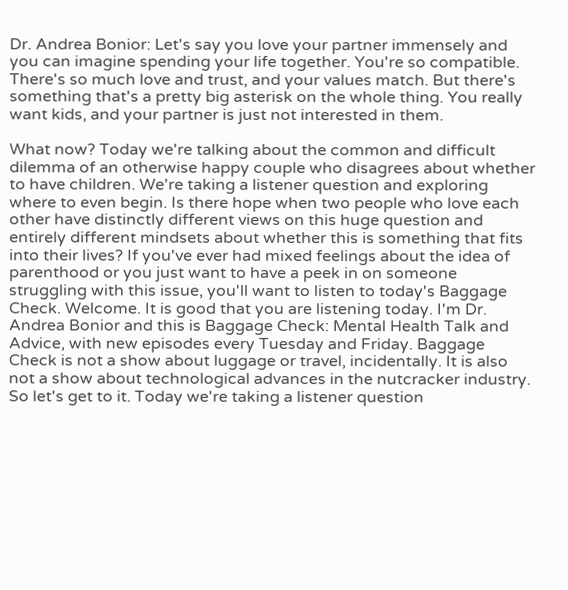Dr. Andrea Bonior: Let's say you love your partner immensely and you can imagine spending your life together. You're so compatible. There's so much love and trust, and your values match. But there's something that's a pretty big asterisk on the whole thing. You really want kids, and your partner is just not interested in them.

What now? Today we're talking about the common and difficult dilemma of an otherwise happy couple who disagrees about whether to have children. We're taking a listener question and exploring where to even begin. Is there hope when two people who love each other have distinctly different views on this huge question and entirely different mindsets about whether this is something that fits into their lives? If you've ever had mixed feelings about the idea of parenthood or you just want to have a peek in on someone struggling with this issue, you'll want to listen to today's Baggage Check. Welcome. It is good that you are listening today. I'm Dr. Andrea Bonior and this is Baggage Check: Mental Health Talk and Advice, with new episodes every Tuesday and Friday. Baggage Check is not a show about luggage or travel, incidentally. It is also not a show about technological advances in the nutcracker industry. So let's get to it. Today we're taking a listener question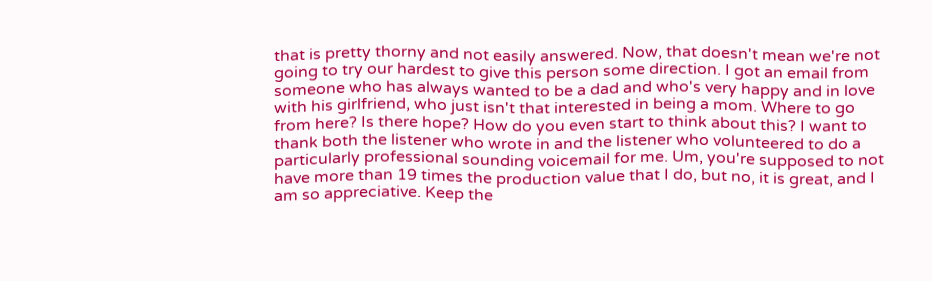that is pretty thorny and not easily answered. Now, that doesn't mean we're not going to try our hardest to give this person some direction. I got an email from someone who has always wanted to be a dad and who's very happy and in love with his girlfriend, who just isn't that interested in being a mom. Where to go from here? Is there hope? How do you even start to think about this? I want to thank both the listener who wrote in and the listener who volunteered to do a particularly professional sounding voicemail for me. Um, you're supposed to not have more than 19 times the production value that I do, but no, it is great, and I am so appreciative. Keep the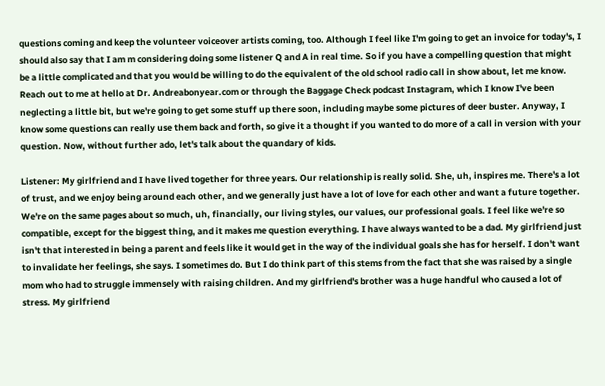questions coming and keep the volunteer voiceover artists coming, too. Although I feel like I'm going to get an invoice for today's, I should also say that I am m considering doing some listener Q and A in real time. So if you have a compelling question that might be a little complicated and that you would be willing to do the equivalent of the old school radio call in show about, let me know. Reach out to me at hello at Dr. Andreabonyear.com or through the Baggage Check podcast Instagram, which I know I've been neglecting a little bit, but we're going to get some stuff up there soon, including maybe some pictures of deer buster. Anyway, I know some questions can really use them back and forth, so give it a thought if you wanted to do more of a call in version with your question. Now, without further ado, let's talk about the quandary of kids.

Listener: My girlfriend and I have lived together for three years. Our relationship is really solid. She, uh, inspires me. There's a lot of trust, and we enjoy being around each other, and we generally just have a lot of love for each other and want a future together. We're on the same pages about so much, uh, financially, our living styles, our values, our professional goals. I feel like we're so compatible, except for the biggest thing, and it makes me question everything. I have always wanted to be a dad. My girlfriend just isn't that interested in being a parent and feels like it would get in the way of the individual goals she has for herself. I don't want to invalidate her feelings, she says. I sometimes do. But I do think part of this stems from the fact that she was raised by a single mom who had to struggle immensely with raising children. And my girlfriend's brother was a huge handful who caused a lot of stress. My girlfriend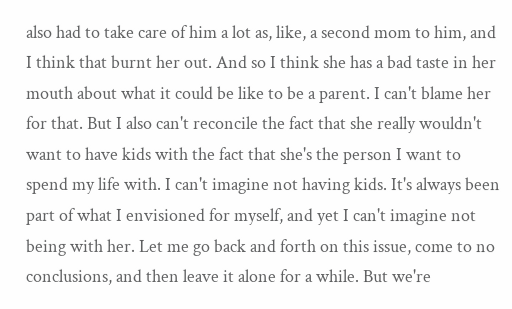also had to take care of him a lot as, like, a second mom to him, and I think that burnt her out. And so I think she has a bad taste in her mouth about what it could be like to be a parent. I can't blame her for that. But I also can't reconcile the fact that she really wouldn't want to have kids with the fact that she's the person I want to spend my life with. I can't imagine not having kids. It's always been part of what I envisioned for myself, and yet I can't imagine not being with her. Let me go back and forth on this issue, come to no conclusions, and then leave it alone for a while. But we're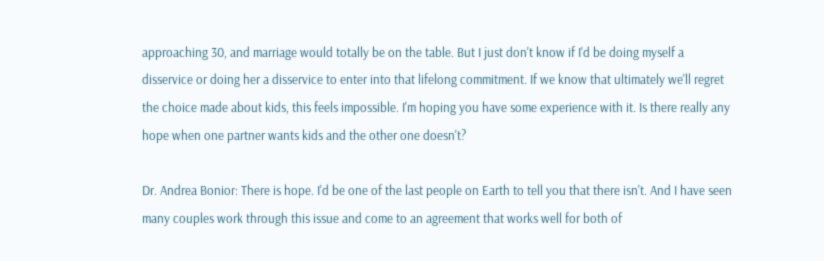approaching 30, and marriage would totally be on the table. But I just don't know if I'd be doing myself a disservice or doing her a disservice to enter into that lifelong commitment. If we know that ultimately we'll regret the choice made about kids, this feels impossible. I'm hoping you have some experience with it. Is there really any hope when one partner wants kids and the other one doesn't?

Dr. Andrea Bonior: There is hope. I'd be one of the last people on Earth to tell you that there isn't. And I have seen many couples work through this issue and come to an agreement that works well for both of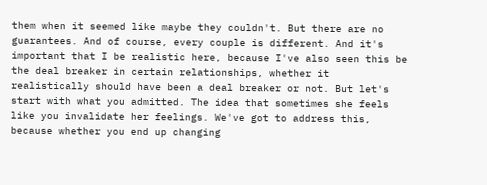them when it seemed like maybe they couldn't. But there are no guarantees. And of course, every couple is different. And it's important that I be realistic here, because I've also seen this be the deal breaker in certain relationships, whether it realistically should have been a deal breaker or not. But let's start with what you admitted. The idea that sometimes she feels like you invalidate her feelings. We've got to address this, because whether you end up changing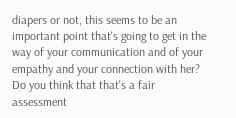diapers or not, this seems to be an important point that's going to get in the way of your communication and of your empathy and your connection with her? Do you think that that's a fair assessment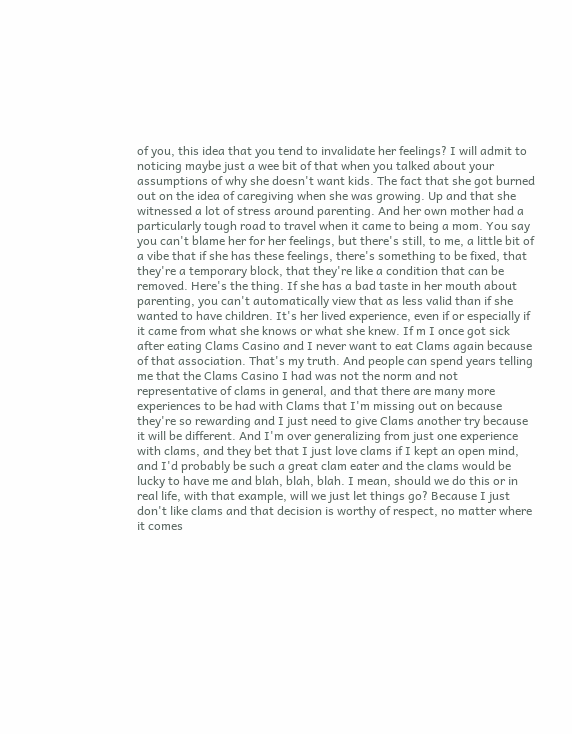of you, this idea that you tend to invalidate her feelings? I will admit to noticing maybe just a wee bit of that when you talked about your assumptions of why she doesn't want kids. The fact that she got burned out on the idea of caregiving when she was growing. Up and that she witnessed a lot of stress around parenting. And her own mother had a particularly tough road to travel when it came to being a mom. You say you can't blame her for her feelings, but there's still, to me, a little bit of a vibe that if she has these feelings, there's something to be fixed, that they're a temporary block, that they're like a condition that can be removed. Here's the thing. If she has a bad taste in her mouth about parenting, you can't automatically view that as less valid than if she wanted to have children. It's her lived experience, even if or especially if it came from what she knows or what she knew. If m I once got sick after eating Clams Casino and I never want to eat Clams again because of that association. That's my truth. And people can spend years telling me that the Clams Casino I had was not the norm and not representative of clams in general, and that there are many more experiences to be had with Clams that I'm missing out on because they're so rewarding and I just need to give Clams another try because it will be different. And I'm over generalizing from just one experience with clams, and they bet that I just love clams if I kept an open mind, and I'd probably be such a great clam eater and the clams would be lucky to have me and blah, blah, blah. I mean, should we do this or in real life, with that example, will we just let things go? Because I just don't like clams and that decision is worthy of respect, no matter where it comes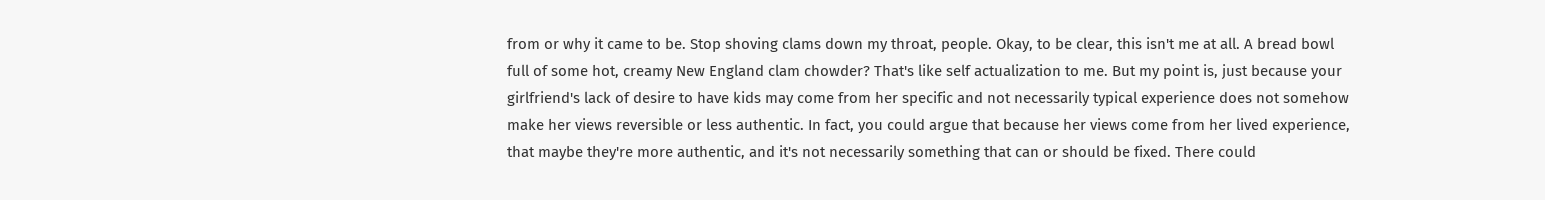from or why it came to be. Stop shoving clams down my throat, people. Okay, to be clear, this isn't me at all. A bread bowl full of some hot, creamy New England clam chowder? That's like self actualization to me. But my point is, just because your girlfriend's lack of desire to have kids may come from her specific and not necessarily typical experience does not somehow make her views reversible or less authentic. In fact, you could argue that because her views come from her lived experience, that maybe they're more authentic, and it's not necessarily something that can or should be fixed. There could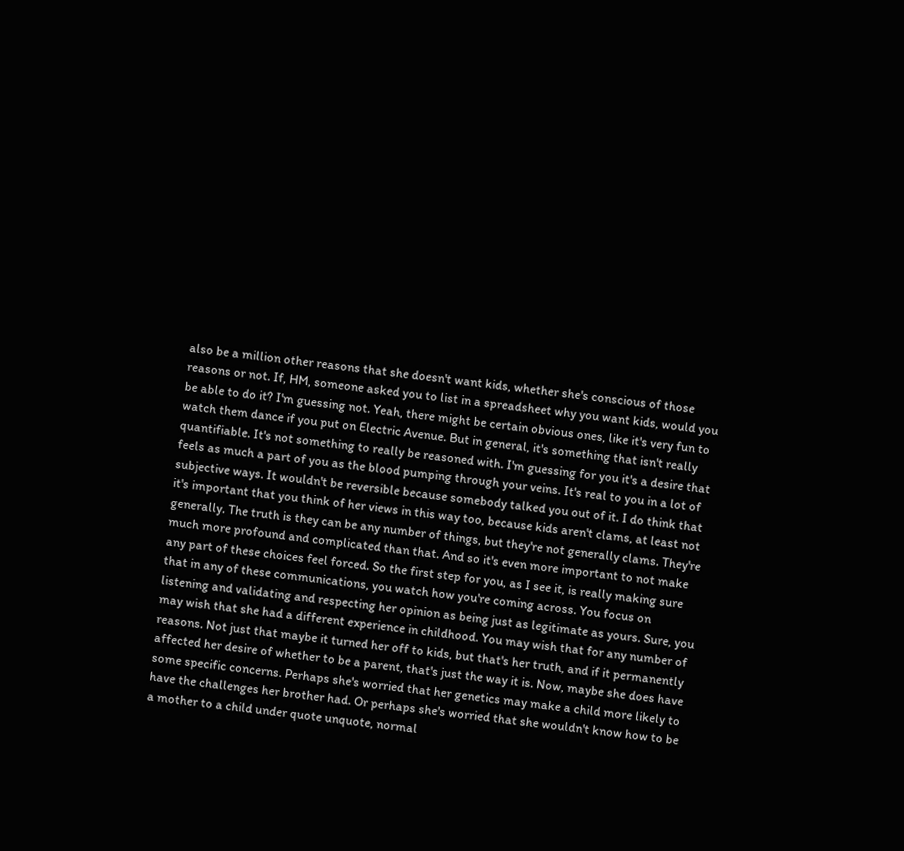also be a million other reasons that she doesn't want kids, whether she's conscious of those reasons or not. If, HM, someone asked you to list in a spreadsheet why you want kids, would you be able to do it? I'm guessing not. Yeah, there might be certain obvious ones, like it's very fun to watch them dance if you put on Electric Avenue. But in general, it's something that isn't really quantifiable. It's not something to really be reasoned with. I'm guessing for you it's a desire that feels as much a part of you as the blood pumping through your veins. It's real to you in a lot of subjective ways. It wouldn't be reversible because somebody talked you out of it. I do think that it's important that you think of her views in this way too, because kids aren't clams, at least not generally. The truth is they can be any number of things, but they're not generally clams. They're much more profound and complicated than that. And so it's even more important to not make any part of these choices feel forced. So the first step for you, as I see it, is really making sure that in any of these communications, you watch how you're coming across. You focus on listening and validating and respecting her opinion as being just as legitimate as yours. Sure, you may wish that she had a different experience in childhood. You may wish that for any number of reasons. Not just that maybe it turned her off to kids, but that's her truth, and if it permanently affected her desire of whether to be a parent, that's just the way it is. Now, maybe she does have some specific concerns. Perhaps she's worried that her genetics may make a child more likely to have the challenges her brother had. Or perhaps she's worried that she wouldn't know how to be a mother to a child under quote unquote, normal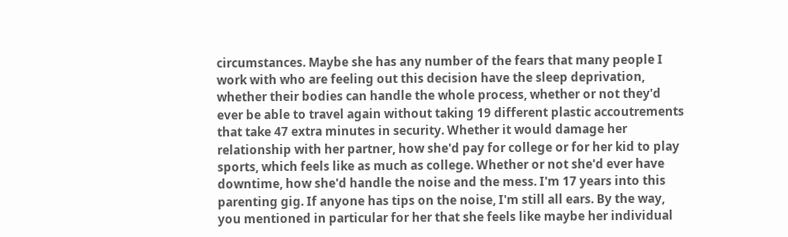circumstances. Maybe she has any number of the fears that many people I work with who are feeling out this decision have the sleep deprivation, whether their bodies can handle the whole process, whether or not they'd ever be able to travel again without taking 19 different plastic accoutrements that take 47 extra minutes in security. Whether it would damage her relationship with her partner, how she'd pay for college or for her kid to play sports, which feels like as much as college. Whether or not she'd ever have downtime, how she'd handle the noise and the mess. I'm 17 years into this parenting gig. If anyone has tips on the noise, I'm still all ears. By the way, you mentioned in particular for her that she feels like maybe her individual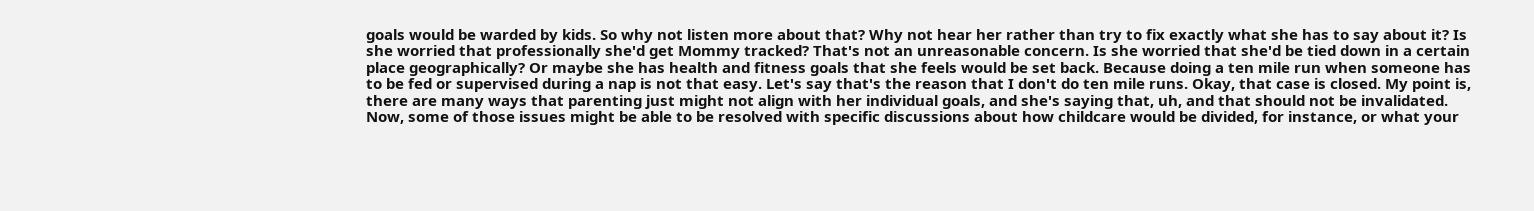goals would be warded by kids. So why not listen more about that? Why not hear her rather than try to fix exactly what she has to say about it? Is she worried that professionally she'd get Mommy tracked? That's not an unreasonable concern. Is she worried that she'd be tied down in a certain place geographically? Or maybe she has health and fitness goals that she feels would be set back. Because doing a ten mile run when someone has to be fed or supervised during a nap is not that easy. Let's say that's the reason that I don't do ten mile runs. Okay, that case is closed. My point is, there are many ways that parenting just might not align with her individual goals, and she's saying that, uh, and that should not be invalidated. Now, some of those issues might be able to be resolved with specific discussions about how childcare would be divided, for instance, or what your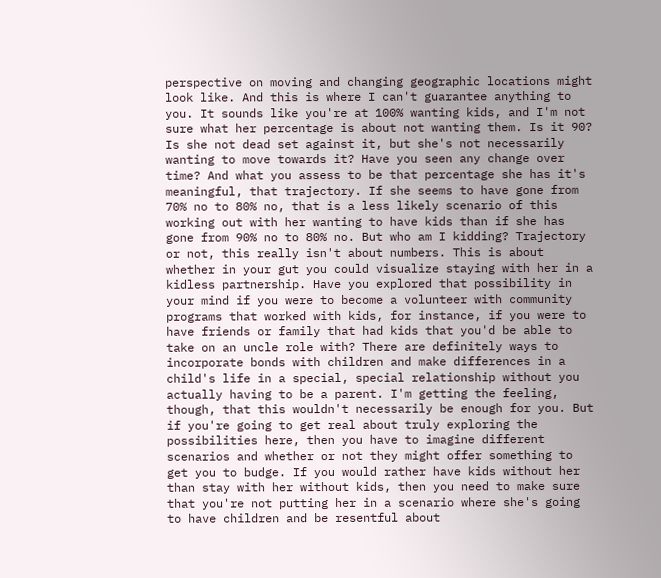perspective on moving and changing geographic locations might look like. And this is where I can't guarantee anything to you. It sounds like you're at 100% wanting kids, and I'm not sure what her percentage is about not wanting them. Is it 90? Is she not dead set against it, but she's not necessarily wanting to move towards it? Have you seen any change over time? And what you assess to be that percentage she has it's meaningful, that trajectory. If she seems to have gone from 70% no to 80% no, that is a less likely scenario of this working out with her wanting to have kids than if she has gone from 90% no to 80% no. But who am I kidding? Trajectory or not, this really isn't about numbers. This is about whether in your gut you could visualize staying with her in a kidless partnership. Have you explored that possibility in your mind if you were to become a volunteer with community programs that worked with kids, for instance, if you were to have friends or family that had kids that you'd be able to take on an uncle role with? There are definitely ways to incorporate bonds with children and make differences in a child's life in a special, special relationship without you actually having to be a parent. I'm getting the feeling, though, that this wouldn't necessarily be enough for you. But if you're going to get real about truly exploring the possibilities here, then you have to imagine different scenarios and whether or not they might offer something to get you to budge. If you would rather have kids without her than stay with her without kids, then you need to make sure that you're not putting her in a scenario where she's going to have children and be resentful about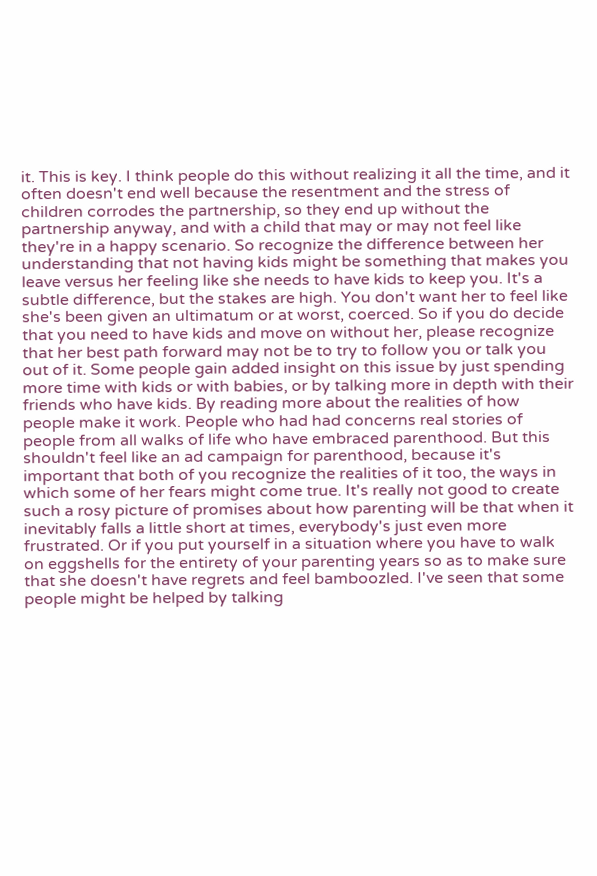it. This is key. I think people do this without realizing it all the time, and it often doesn't end well because the resentment and the stress of children corrodes the partnership, so they end up without the partnership anyway, and with a child that may or may not feel like they're in a happy scenario. So recognize the difference between her understanding that not having kids might be something that makes you leave versus her feeling like she needs to have kids to keep you. It's a subtle difference, but the stakes are high. You don't want her to feel like she's been given an ultimatum or at worst, coerced. So if you do decide that you need to have kids and move on without her, please recognize that her best path forward may not be to try to follow you or talk you out of it. Some people gain added insight on this issue by just spending more time with kids or with babies, or by talking more in depth with their friends who have kids. By reading more about the realities of how people make it work. People who had had concerns real stories of people from all walks of life who have embraced parenthood. But this shouldn't feel like an ad campaign for parenthood, because it's important that both of you recognize the realities of it too, the ways in which some of her fears might come true. It's really not good to create such a rosy picture of promises about how parenting will be that when it inevitably falls a little short at times, everybody's just even more frustrated. Or if you put yourself in a situation where you have to walk on eggshells for the entirety of your parenting years so as to make sure that she doesn't have regrets and feel bamboozled. I've seen that some people might be helped by talking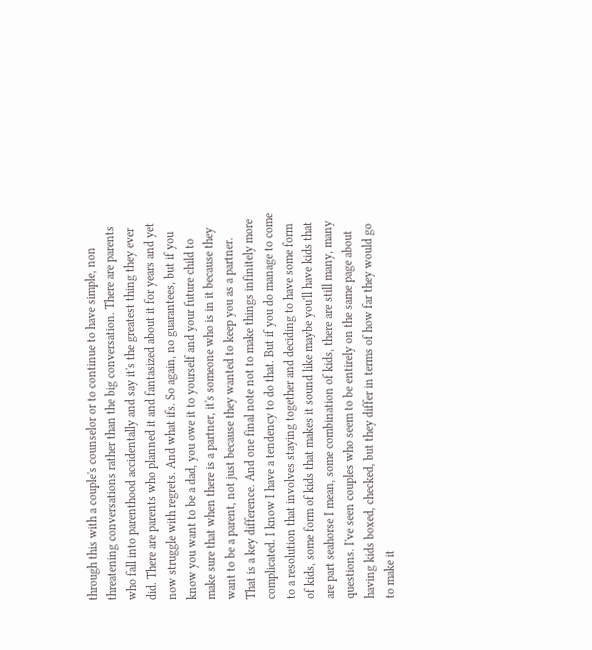through this with a couple's counselor or to continue to have simple, non threatening conversations rather than the big conversation. There are parents who fall into parenthood accidentally and say it's the greatest thing they ever did. There are parents who planned it and fantasized about it for years and yet now struggle with regrets. And what ifs. So again, no guarantees, but if you know you want to be a dad, you owe it to yourself and your future child to make sure that when there is a partner, it's someone who is in it because they want to be a parent, not just because they wanted to keep you as a partner. That is a key difference. And one final note not to make things infinitely more complicated. I know I have a tendency to do that. But if you do manage to come to a resolution that involves staying together and deciding to have some form of kids, some form of kids that makes it sound like maybe you'll have kids that are part seahorse I mean, some combination of kids, there are still many, many questions. I've seen couples who seem to be entirely on the same page about having kids boxed, checked, but they differ in terms of how far they would go to make it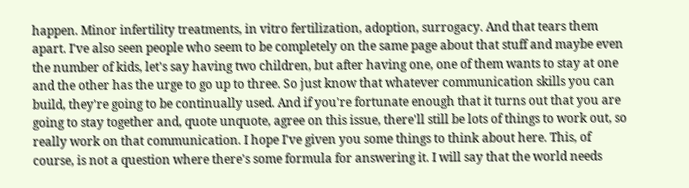happen. Minor infertility treatments, in vitro fertilization, adoption, surrogacy. And that tears them apart. I've also seen people who seem to be completely on the same page about that stuff and maybe even the number of kids, let's say having two children, but after having one, one of them wants to stay at one and the other has the urge to go up to three. So just know that whatever communication skills you can build, they're going to be continually used. And if you're fortunate enough that it turns out that you are going to stay together and, quote unquote, agree on this issue, there'll still be lots of things to work out, so really work on that communication. I hope I've given you some things to think about here. This, of course, is not a question where there's some formula for answering it. I will say that the world needs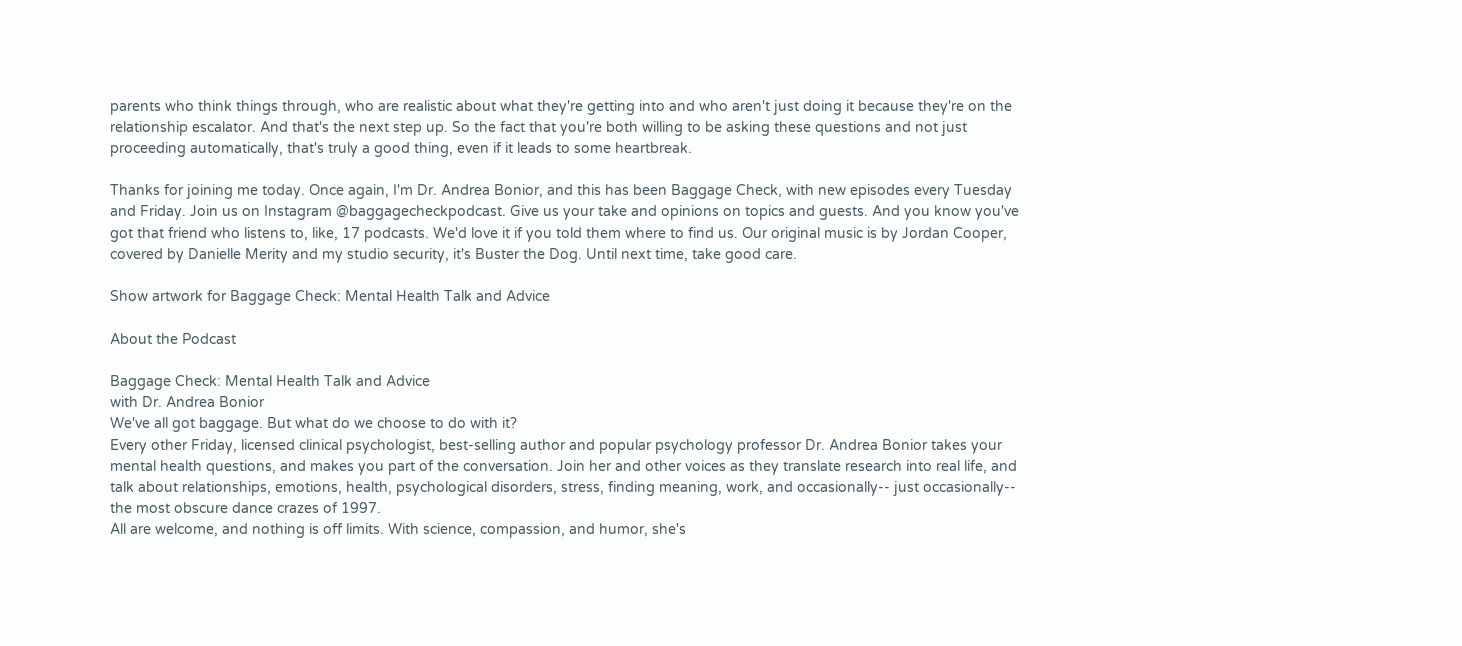parents who think things through, who are realistic about what they're getting into and who aren't just doing it because they're on the relationship escalator. And that's the next step up. So the fact that you're both willing to be asking these questions and not just proceeding automatically, that's truly a good thing, even if it leads to some heartbreak.

Thanks for joining me today. Once again, I'm Dr. Andrea Bonior, and this has been Baggage Check, with new episodes every Tuesday and Friday. Join us on Instagram @baggagecheckpodcast. Give us your take and opinions on topics and guests. And you know you've got that friend who listens to, like, 17 podcasts. We'd love it if you told them where to find us. Our original music is by Jordan Cooper, covered by Danielle Merity and my studio security, it's Buster the Dog. Until next time, take good care.

Show artwork for Baggage Check: Mental Health Talk and Advice

About the Podcast

Baggage Check: Mental Health Talk and Advice
with Dr. Andrea Bonior
We've all got baggage. But what do we choose to do with it?
Every other Friday, licensed clinical psychologist, best-selling author and popular psychology professor Dr. Andrea Bonior takes your mental health questions, and makes you part of the conversation. Join her and other voices as they translate research into real life, and talk about relationships, emotions, health, psychological disorders, stress, finding meaning, work, and occasionally-- just occasionally-- the most obscure dance crazes of 1997.
All are welcome, and nothing is off limits. With science, compassion, and humor, she's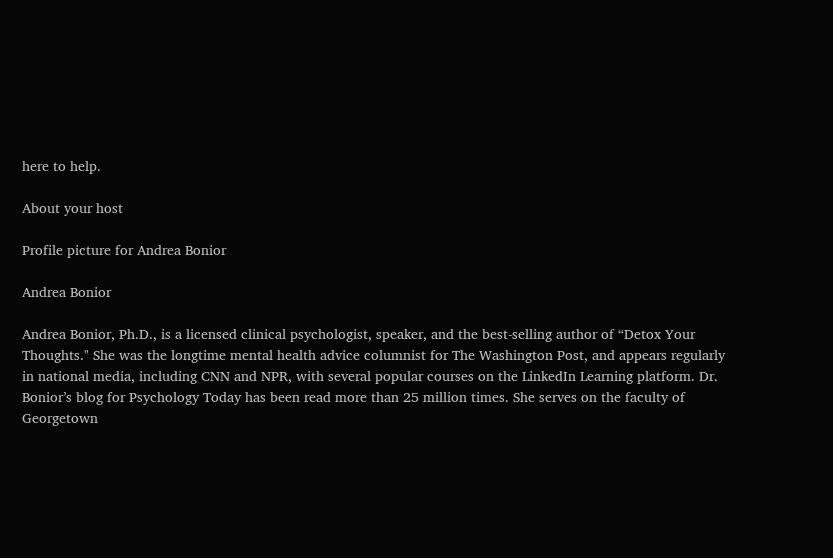here to help.

About your host

Profile picture for Andrea Bonior

Andrea Bonior

Andrea Bonior, Ph.D., is a licensed clinical psychologist, speaker, and the best-selling author of “Detox Your Thoughts." She was the longtime mental health advice columnist for The Washington Post, and appears regularly in national media, including CNN and NPR, with several popular courses on the LinkedIn Learning platform. Dr. Bonior’s blog for Psychology Today has been read more than 25 million times. She serves on the faculty of Georgetown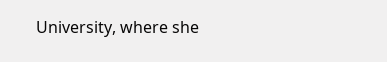University, where she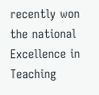recently won the national Excellence in Teaching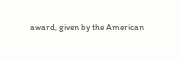award, given by the American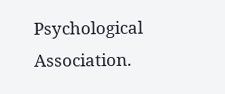Psychological Association.